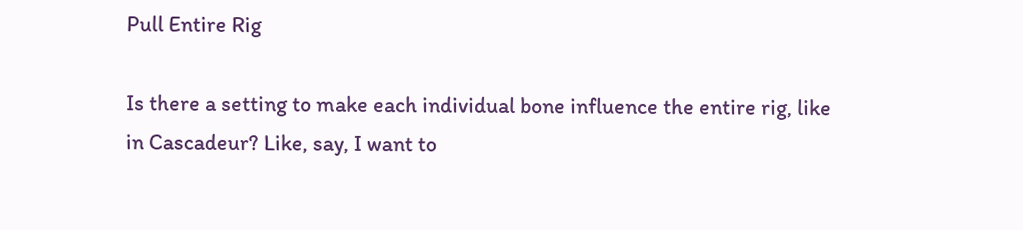Pull Entire Rig

Is there a setting to make each individual bone influence the entire rig, like in Cascadeur? Like, say, I want to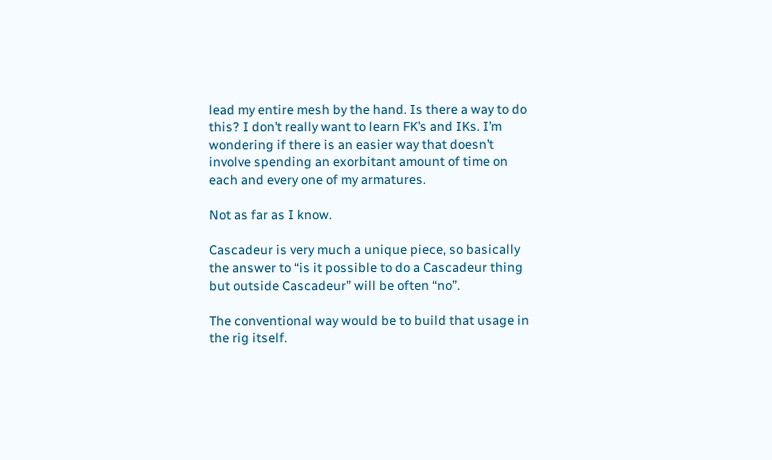lead my entire mesh by the hand. Is there a way to do this? I don’t really want to learn FK’s and IKs. I’m wondering if there is an easier way that doesn’t involve spending an exorbitant amount of time on each and every one of my armatures.

Not as far as I know.

Cascadeur is very much a unique piece, so basically the answer to “is it possible to do a Cascadeur thing but outside Cascadeur” will be often “no”.

The conventional way would be to build that usage in the rig itself.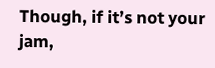Though, if it’s not your jam,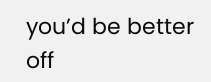you’d be better off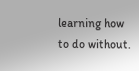learning how to do without.